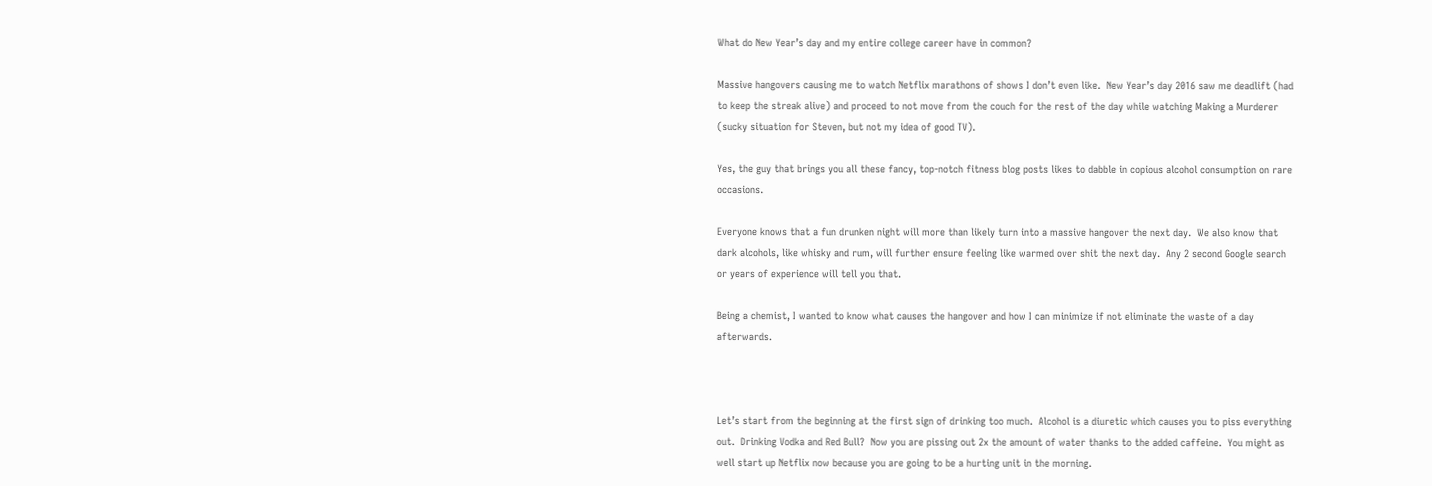What do New Year’s day and my entire college career have in common?

Massive hangovers causing me to watch Netflix marathons of shows I don’t even like.  New Year’s day 2016 saw me deadlift (had to keep the streak alive) and proceed to not move from the couch for the rest of the day while watching Making a Murderer (sucky situation for Steven, but not my idea of good TV).

Yes, the guy that brings you all these fancy, top-notch fitness blog posts likes to dabble in copious alcohol consumption on rare occasions.

Everyone knows that a fun drunken night will more than likely turn into a massive hangover the next day.  We also know that dark alcohols, like whisky and rum, will further ensure feeling like warmed over shit the next day.  Any 2 second Google search or years of experience will tell you that.

Being a chemist, I wanted to know what causes the hangover and how I can minimize if not eliminate the waste of a day afterwards.



Let’s start from the beginning at the first sign of drinking too much.  Alcohol is a diuretic which causes you to piss everything out.  Drinking Vodka and Red Bull?  Now you are pissing out 2x the amount of water thanks to the added caffeine.  You might as well start up Netflix now because you are going to be a hurting unit in the morning.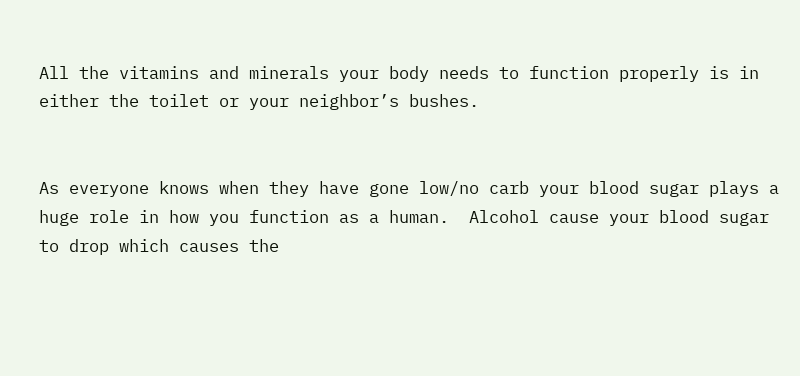All the vitamins and minerals your body needs to function properly is in either the toilet or your neighbor’s bushes.


As everyone knows when they have gone low/no carb your blood sugar plays a huge role in how you function as a human.  Alcohol cause your blood sugar to drop which causes the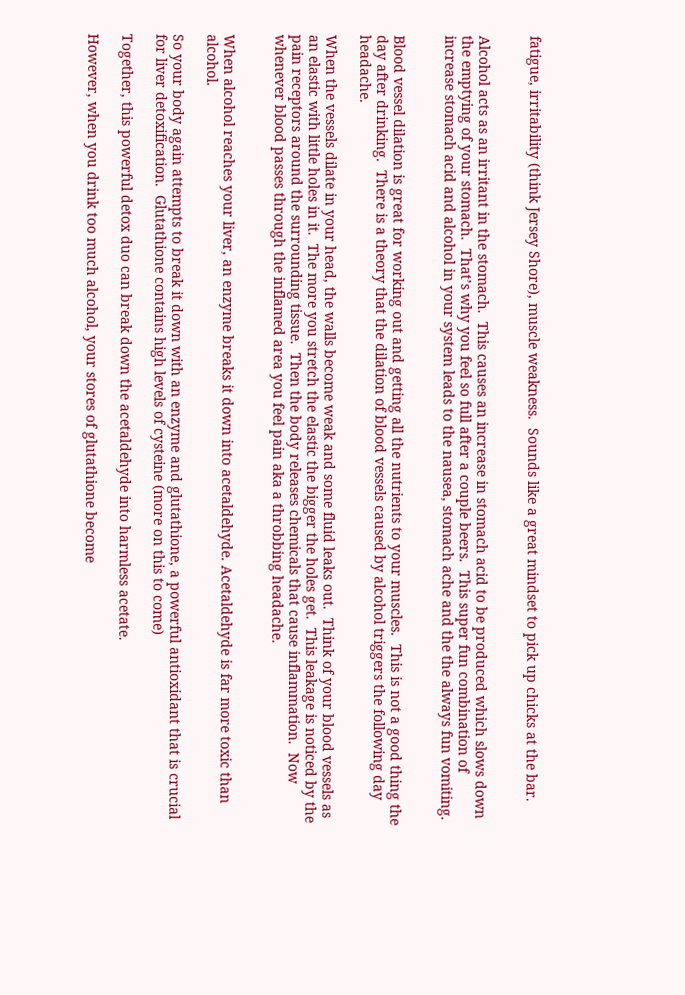fatigue, irritability (think Jersey Shore), muscle weakness.  Sounds like a great mindset to pick up chicks at the bar.


Alcohol acts as an irritant in the stomach.  This causes an increase in stomach acid to be produced which slows down the emptying of your stomach.  That’s why you feel so full after a couple beers.  This super fun combination of increase stomach acid and alcohol in your system leads to the nausea, stomach ache and the the always fun vomiting.


Blood vessel dilation is great for working out and getting all the nutrients to your muscles.  This is not a good thing the day after drinking.  There is a theory that the dilation of blood vessels caused by alcohol triggers the following day headache.

When the vessels dilate in your head, the walls become weak and some fluid leaks out.  Think of your blood vessels as an elastic with little holes in it.  The more you stretch the elastic the bigger the holes get.  This leakage is noticed by the pain receptors around the surrounding tissue.  Then the body releases chemicals that cause inflammation.  Now whenever blood passes through the inflamed area you feel pain aka a throbbing headache.


When alcohol reaches your liver, an enzyme breaks it down into acetaldehyde. Acetaldehyde is far more toxic than alcohol.

So your body again attempts to break it down with an enzyme and glutathione, a powerful antioxidant that is crucial for liver detoxification.  Glutathione contains high levels of cysteine (more on this to come)

Together, this powerful detox duo can break down the acetaldehyde into harmless acetate.

However, when you drink too much alcohol, your stores of glutathione become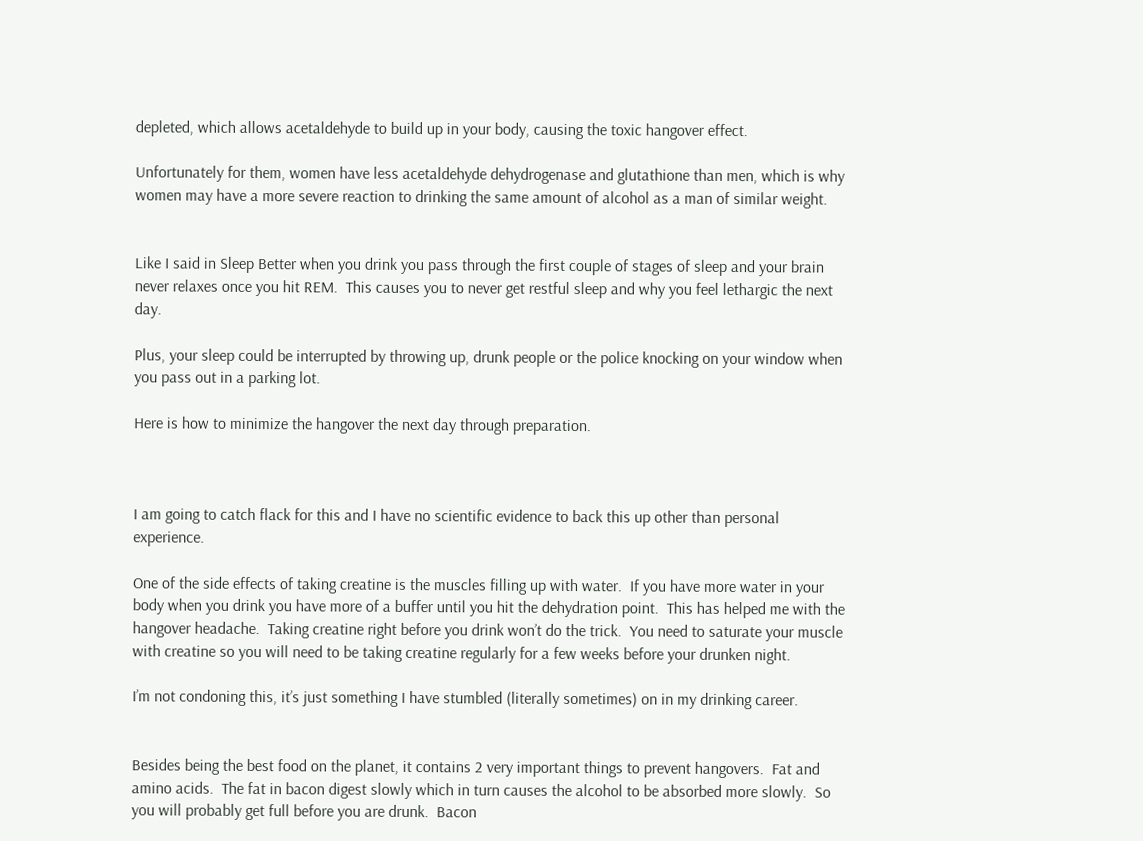depleted, which allows acetaldehyde to build up in your body, causing the toxic hangover effect.

Unfortunately for them, women have less acetaldehyde dehydrogenase and glutathione than men, which is why women may have a more severe reaction to drinking the same amount of alcohol as a man of similar weight.


Like I said in Sleep Better when you drink you pass through the first couple of stages of sleep and your brain never relaxes once you hit REM.  This causes you to never get restful sleep and why you feel lethargic the next day.

Plus, your sleep could be interrupted by throwing up, drunk people or the police knocking on your window when you pass out in a parking lot.

Here is how to minimize the hangover the next day through preparation.



I am going to catch flack for this and I have no scientific evidence to back this up other than personal experience.

One of the side effects of taking creatine is the muscles filling up with water.  If you have more water in your body when you drink you have more of a buffer until you hit the dehydration point.  This has helped me with the hangover headache.  Taking creatine right before you drink won’t do the trick.  You need to saturate your muscle with creatine so you will need to be taking creatine regularly for a few weeks before your drunken night.

I’m not condoning this, it’s just something I have stumbled (literally sometimes) on in my drinking career.


Besides being the best food on the planet, it contains 2 very important things to prevent hangovers.  Fat and amino acids.  The fat in bacon digest slowly which in turn causes the alcohol to be absorbed more slowly.  So you will probably get full before you are drunk.  Bacon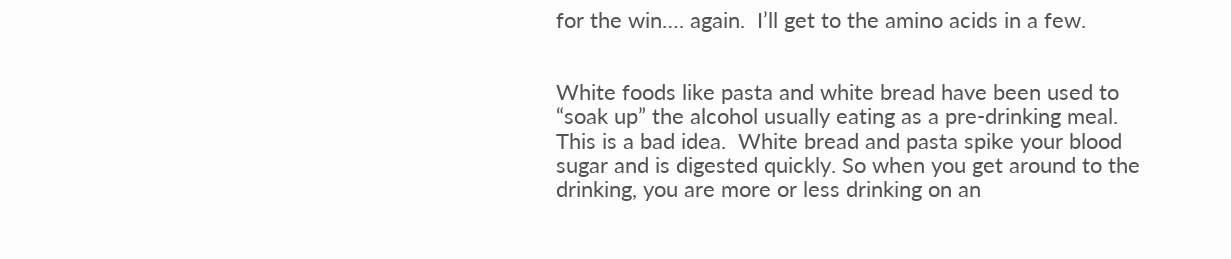for the win…. again.  I’ll get to the amino acids in a few.


White foods like pasta and white bread have been used to “soak up” the alcohol usually eating as a pre-drinking meal.  This is a bad idea.  White bread and pasta spike your blood sugar and is digested quickly. So when you get around to the drinking, you are more or less drinking on an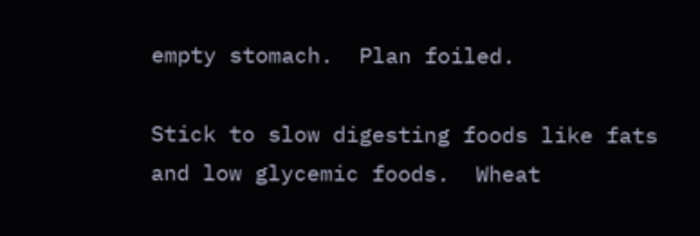empty stomach.  Plan foiled.

Stick to slow digesting foods like fats and low glycemic foods.  Wheat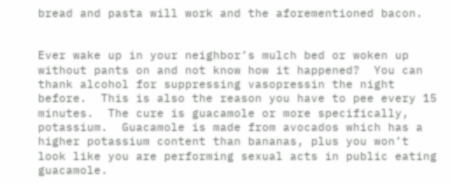bread and pasta will work and the aforementioned bacon.


Ever wake up in your neighbor’s mulch bed or woken up without pants on and not know how it happened?  You can thank alcohol for suppressing vasopressin the night before.  This is also the reason you have to pee every 15 minutes.  The cure is guacamole or more specifically, potassium.  Guacamole is made from avocados which has a higher potassium content than bananas, plus you won’t look like you are performing sexual acts in public eating guacamole.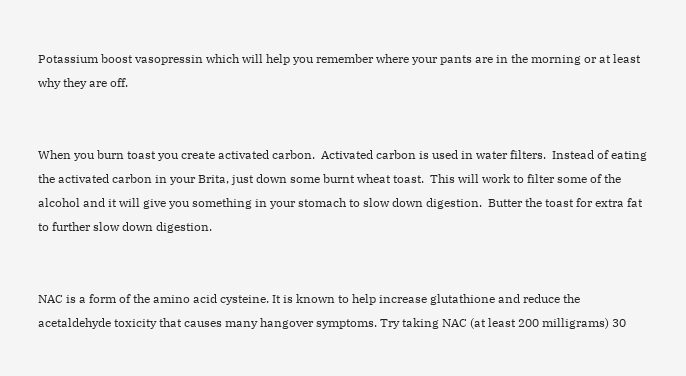Potassium boost vasopressin which will help you remember where your pants are in the morning or at least why they are off.


When you burn toast you create activated carbon.  Activated carbon is used in water filters.  Instead of eating the activated carbon in your Brita, just down some burnt wheat toast.  This will work to filter some of the alcohol and it will give you something in your stomach to slow down digestion.  Butter the toast for extra fat to further slow down digestion.


NAC is a form of the amino acid cysteine. It is known to help increase glutathione and reduce the acetaldehyde toxicity that causes many hangover symptoms. Try taking NAC (at least 200 milligrams) 30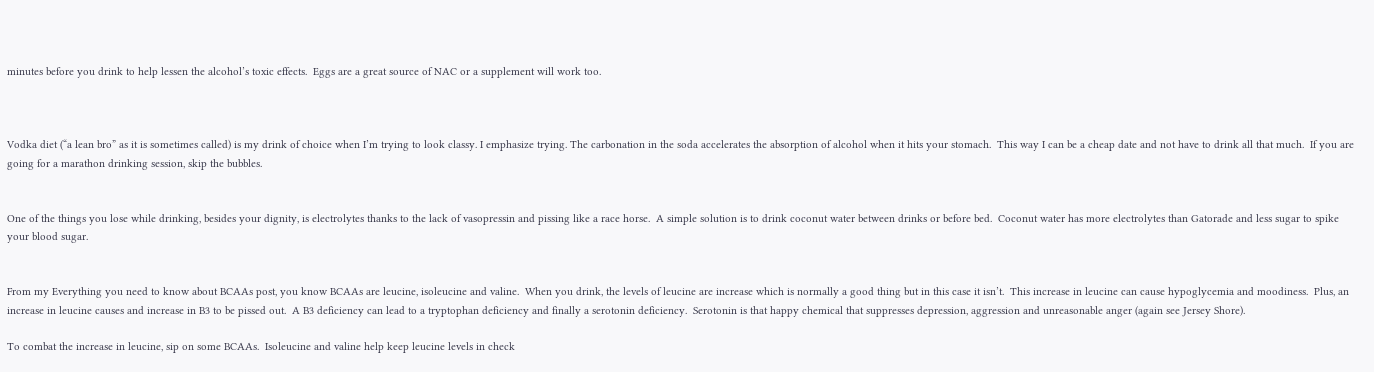minutes before you drink to help lessen the alcohol’s toxic effects.  Eggs are a great source of NAC or a supplement will work too.



Vodka diet (“a lean bro” as it is sometimes called) is my drink of choice when I’m trying to look classy. I emphasize trying. The carbonation in the soda accelerates the absorption of alcohol when it hits your stomach.  This way I can be a cheap date and not have to drink all that much.  If you are going for a marathon drinking session, skip the bubbles.


One of the things you lose while drinking, besides your dignity, is electrolytes thanks to the lack of vasopressin and pissing like a race horse.  A simple solution is to drink coconut water between drinks or before bed.  Coconut water has more electrolytes than Gatorade and less sugar to spike your blood sugar.


From my Everything you need to know about BCAAs post, you know BCAAs are leucine, isoleucine and valine.  When you drink, the levels of leucine are increase which is normally a good thing but in this case it isn’t.  This increase in leucine can cause hypoglycemia and moodiness.  Plus, an increase in leucine causes and increase in B3 to be pissed out.  A B3 deficiency can lead to a tryptophan deficiency and finally a serotonin deficiency.  Serotonin is that happy chemical that suppresses depression, aggression and unreasonable anger (again see Jersey Shore).

To combat the increase in leucine, sip on some BCAAs.  Isoleucine and valine help keep leucine levels in check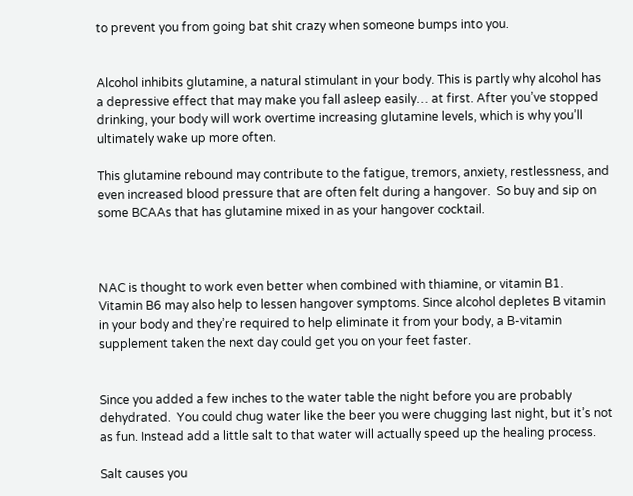to prevent you from going bat shit crazy when someone bumps into you.


Alcohol inhibits glutamine, a natural stimulant in your body. This is partly why alcohol has a depressive effect that may make you fall asleep easily… at first. After you’ve stopped drinking, your body will work overtime increasing glutamine levels, which is why you’ll ultimately wake up more often.

This glutamine rebound may contribute to the fatigue, tremors, anxiety, restlessness, and even increased blood pressure that are often felt during a hangover.  So buy and sip on some BCAAs that has glutamine mixed in as your hangover cocktail.



NAC is thought to work even better when combined with thiamine, or vitamin B1.  Vitamin B6 may also help to lessen hangover symptoms. Since alcohol depletes B vitamin in your body and they’re required to help eliminate it from your body, a B-vitamin supplement taken the next day could get you on your feet faster.


Since you added a few inches to the water table the night before you are probably dehydrated.  You could chug water like the beer you were chugging last night, but it’s not as fun. Instead add a little salt to that water will actually speed up the healing process.

Salt causes you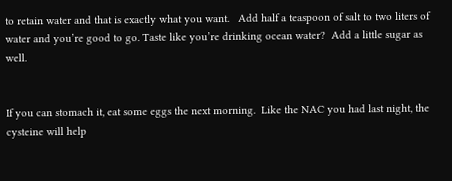to retain water and that is exactly what you want.   Add half a teaspoon of salt to two liters of water and you’re good to go. Taste like you’re drinking ocean water?  Add a little sugar as well.


If you can stomach it, eat some eggs the next morning.  Like the NAC you had last night, the cysteine will help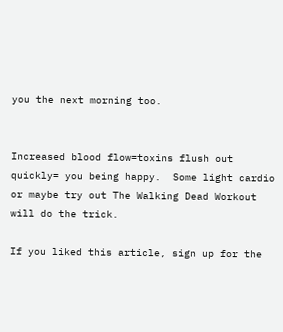you the next morning too.


Increased blood flow=toxins flush out quickly= you being happy.  Some light cardio or maybe try out The Walking Dead Workout will do the trick.

If you liked this article, sign up for the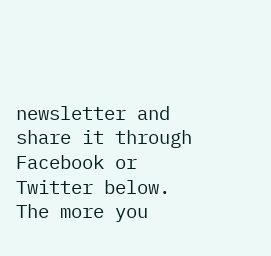newsletter and share it through Facebook or Twitter below.  The more you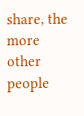share, the more other people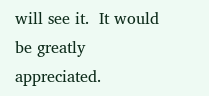will see it.  It would be greatly appreciated.